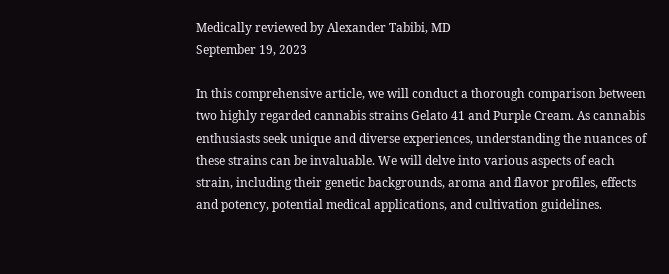Medically reviewed by Alexander Tabibi, MD
September 19, 2023

In this comprehensive article, we will conduct a thorough comparison between two highly regarded cannabis strains Gelato 41 and Purple Cream. As cannabis enthusiasts seek unique and diverse experiences, understanding the nuances of these strains can be invaluable. We will delve into various aspects of each strain, including their genetic backgrounds, aroma and flavor profiles, effects and potency, potential medical applications, and cultivation guidelines.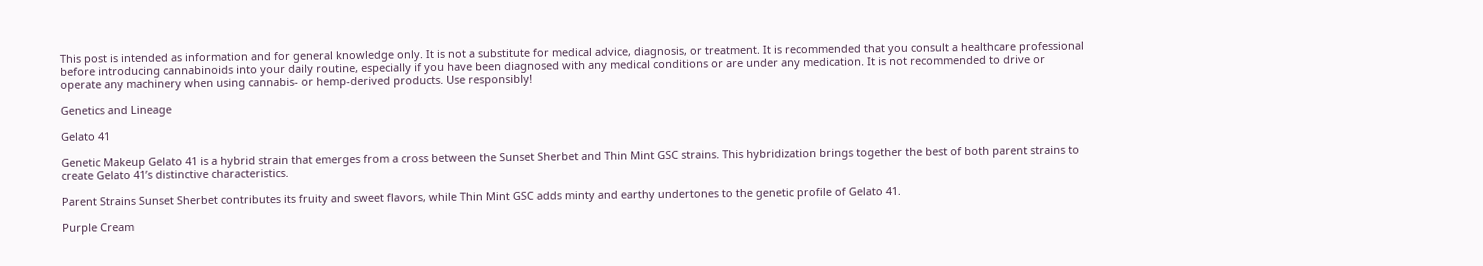This post is intended as information and for general knowledge only. It is not a substitute for medical advice, diagnosis, or treatment. It is recommended that you consult a healthcare professional before introducing cannabinoids into your daily routine, especially if you have been diagnosed with any medical conditions or are under any medication. It is not recommended to drive or operate any machinery when using cannabis- or hemp-derived products. Use responsibly!

Genetics and Lineage

Gelato 41

Genetic Makeup Gelato 41 is a hybrid strain that emerges from a cross between the Sunset Sherbet and Thin Mint GSC strains. This hybridization brings together the best of both parent strains to create Gelato 41’s distinctive characteristics.

Parent Strains Sunset Sherbet contributes its fruity and sweet flavors, while Thin Mint GSC adds minty and earthy undertones to the genetic profile of Gelato 41.

Purple Cream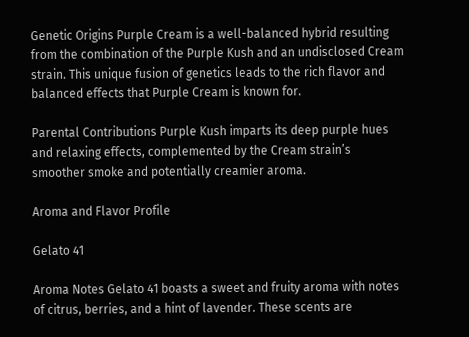Genetic Origins Purple Cream is a well-balanced hybrid resulting from the combination of the Purple Kush and an undisclosed Cream strain. This unique fusion of genetics leads to the rich flavor and balanced effects that Purple Cream is known for.

Parental Contributions Purple Kush imparts its deep purple hues and relaxing effects, complemented by the Cream strain’s smoother smoke and potentially creamier aroma.

Aroma and Flavor Profile

Gelato 41

Aroma Notes Gelato 41 boasts a sweet and fruity aroma with notes of citrus, berries, and a hint of lavender. These scents are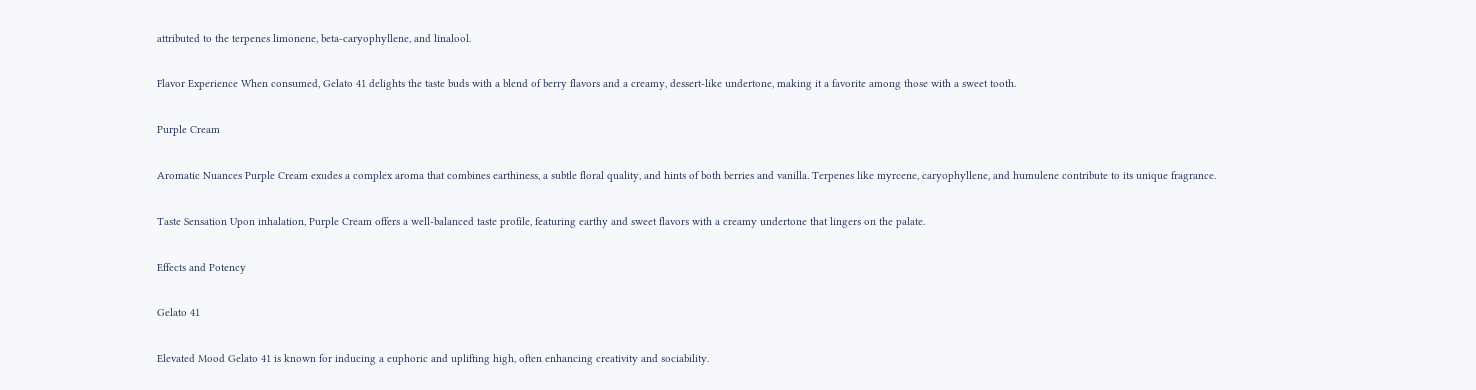attributed to the terpenes limonene, beta-caryophyllene, and linalool.

Flavor Experience When consumed, Gelato 41 delights the taste buds with a blend of berry flavors and a creamy, dessert-like undertone, making it a favorite among those with a sweet tooth.

Purple Cream

Aromatic Nuances Purple Cream exudes a complex aroma that combines earthiness, a subtle floral quality, and hints of both berries and vanilla. Terpenes like myrcene, caryophyllene, and humulene contribute to its unique fragrance.

Taste Sensation Upon inhalation, Purple Cream offers a well-balanced taste profile, featuring earthy and sweet flavors with a creamy undertone that lingers on the palate.

Effects and Potency

Gelato 41

Elevated Mood Gelato 41 is known for inducing a euphoric and uplifting high, often enhancing creativity and sociability.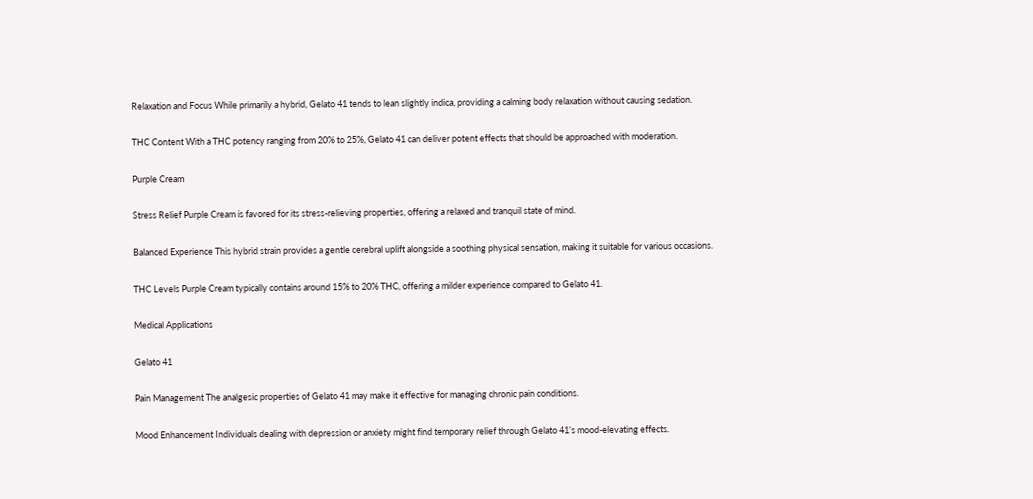Relaxation and Focus While primarily a hybrid, Gelato 41 tends to lean slightly indica, providing a calming body relaxation without causing sedation.

THC Content With a THC potency ranging from 20% to 25%, Gelato 41 can deliver potent effects that should be approached with moderation.

Purple Cream

Stress Relief Purple Cream is favored for its stress-relieving properties, offering a relaxed and tranquil state of mind.

Balanced Experience This hybrid strain provides a gentle cerebral uplift alongside a soothing physical sensation, making it suitable for various occasions.

THC Levels Purple Cream typically contains around 15% to 20% THC, offering a milder experience compared to Gelato 41.

Medical Applications

Gelato 41

Pain Management The analgesic properties of Gelato 41 may make it effective for managing chronic pain conditions.

Mood Enhancement Individuals dealing with depression or anxiety might find temporary relief through Gelato 41’s mood-elevating effects.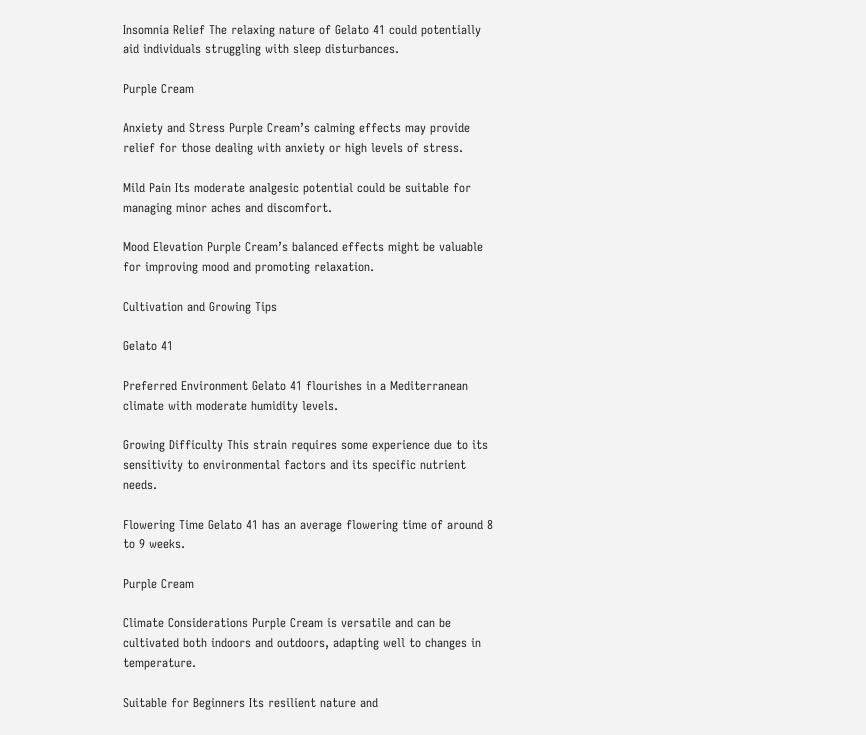Insomnia Relief The relaxing nature of Gelato 41 could potentially aid individuals struggling with sleep disturbances.

Purple Cream

Anxiety and Stress Purple Cream’s calming effects may provide relief for those dealing with anxiety or high levels of stress.

Mild Pain Its moderate analgesic potential could be suitable for managing minor aches and discomfort.

Mood Elevation Purple Cream’s balanced effects might be valuable for improving mood and promoting relaxation.

Cultivation and Growing Tips

Gelato 41

Preferred Environment Gelato 41 flourishes in a Mediterranean climate with moderate humidity levels.

Growing Difficulty This strain requires some experience due to its sensitivity to environmental factors and its specific nutrient needs.

Flowering Time Gelato 41 has an average flowering time of around 8 to 9 weeks.

Purple Cream

Climate Considerations Purple Cream is versatile and can be cultivated both indoors and outdoors, adapting well to changes in temperature.

Suitable for Beginners Its resilient nature and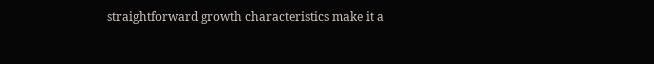straightforward growth characteristics make it a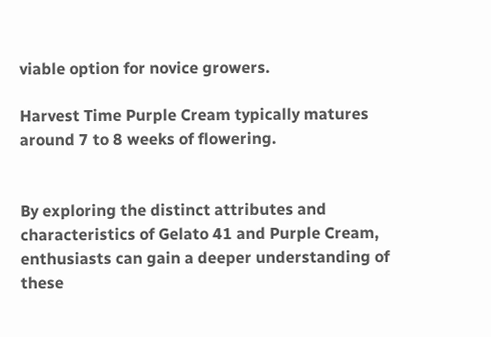viable option for novice growers.

Harvest Time Purple Cream typically matures around 7 to 8 weeks of flowering.


By exploring the distinct attributes and characteristics of Gelato 41 and Purple Cream, enthusiasts can gain a deeper understanding of these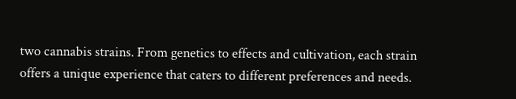two cannabis strains. From genetics to effects and cultivation, each strain offers a unique experience that caters to different preferences and needs.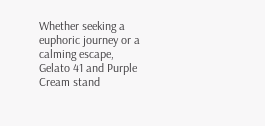Whether seeking a euphoric journey or a calming escape, Gelato 41 and Purple Cream stand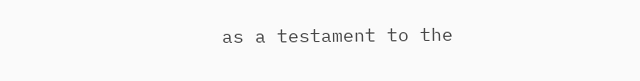as a testament to the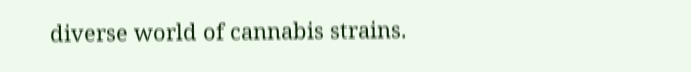diverse world of cannabis strains.